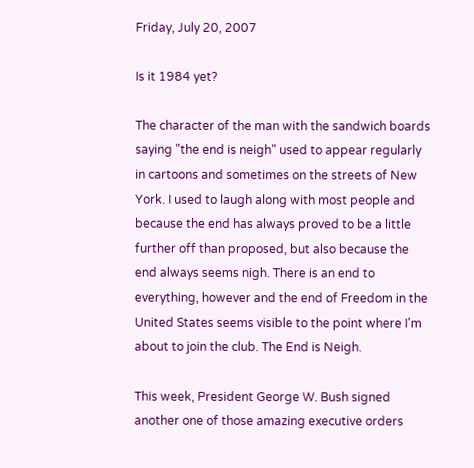Friday, July 20, 2007

Is it 1984 yet?

The character of the man with the sandwich boards saying "the end is neigh" used to appear regularly in cartoons and sometimes on the streets of New York. I used to laugh along with most people and because the end has always proved to be a little further off than proposed, but also because the end always seems nigh. There is an end to everything, however and the end of Freedom in the United States seems visible to the point where I'm about to join the club. The End is Neigh.

This week, President George W. Bush signed another one of those amazing executive orders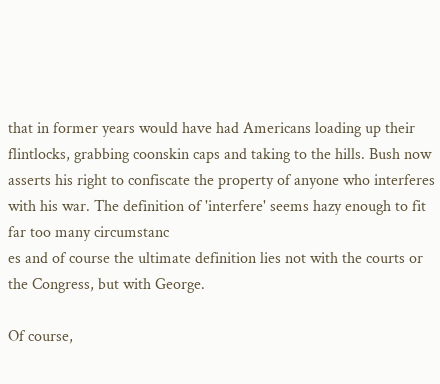that in former years would have had Americans loading up their flintlocks, grabbing coonskin caps and taking to the hills. Bush now asserts his right to confiscate the property of anyone who interferes with his war. The definition of 'interfere' seems hazy enough to fit far too many circumstanc
es and of course the ultimate definition lies not with the courts or the Congress, but with George.

Of course,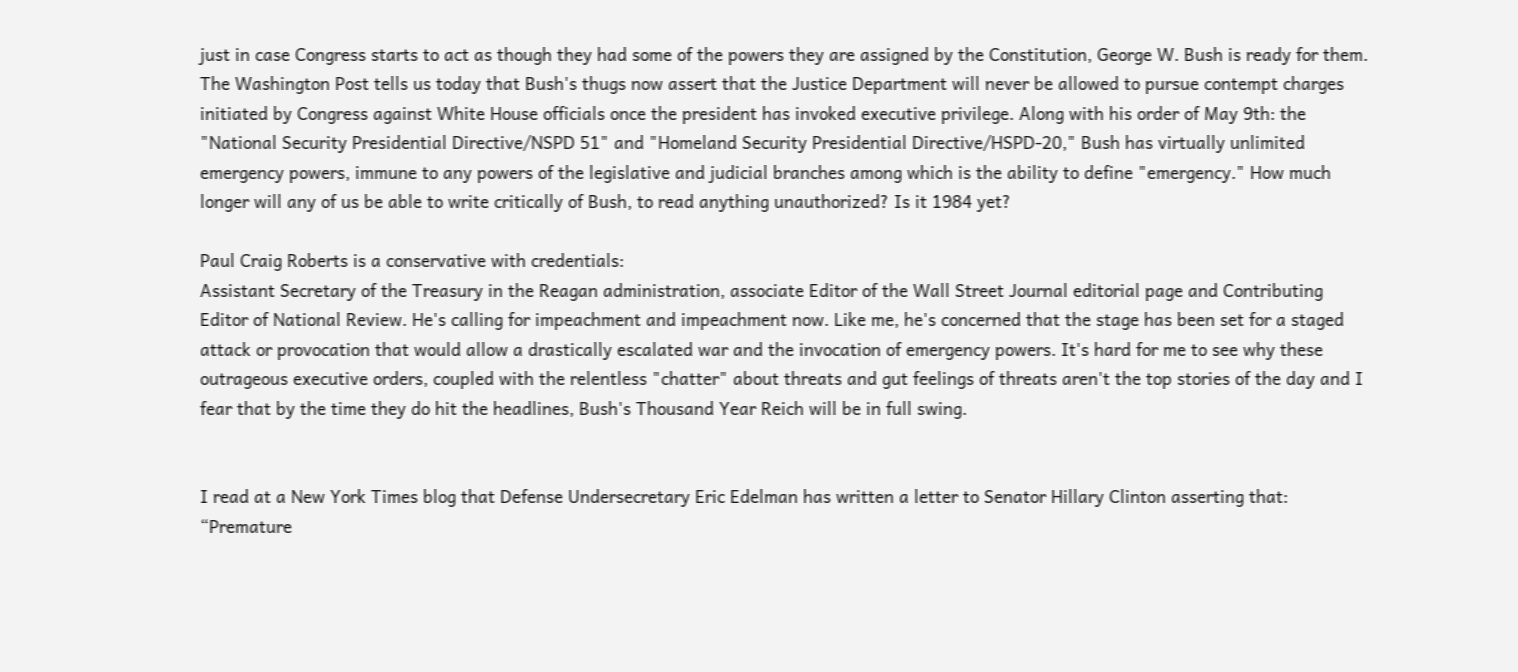just in case Congress starts to act as though they had some of the powers they are assigned by the Constitution, George W. Bush is ready for them. The Washington Post tells us today that Bush's thugs now assert that the Justice Department will never be allowed to pursue contempt charges initiated by Congress against White House officials once the president has invoked executive privilege. Along with his order of May 9th: the "National Security Presidential Directive/NSPD 51" and "Homeland Security Presidential Directive/HSPD-20," Bush has virtually unlimited emergency powers, immune to any powers of the legislative and judicial branches among which is the ability to define "emergency." How much longer will any of us be able to write critically of Bush, to read anything unauthorized? Is it 1984 yet?

Paul Craig Roberts is a conservative with credentials:
Assistant Secretary of the Treasury in the Reagan administration, associate Editor of the Wall Street Journal editorial page and Contributing Editor of National Review. He's calling for impeachment and impeachment now. Like me, he's concerned that the stage has been set for a staged attack or provocation that would allow a drastically escalated war and the invocation of emergency powers. It's hard for me to see why these outrageous executive orders, coupled with the relentless "chatter" about threats and gut feelings of threats aren't the top stories of the day and I fear that by the time they do hit the headlines, Bush's Thousand Year Reich will be in full swing.


I read at a New York Times blog that Defense Undersecretary Eric Edelman has written a letter to Senator Hillary Clinton asserting that: “Premature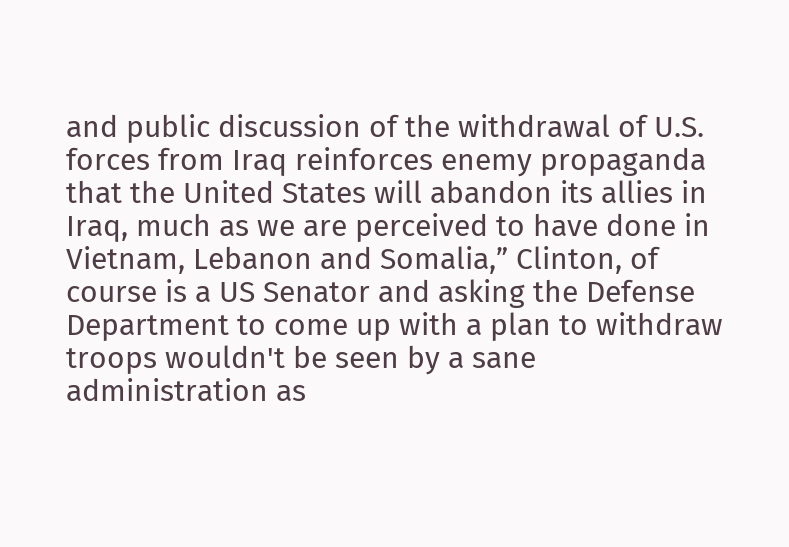and public discussion of the withdrawal of U.S. forces from Iraq reinforces enemy propaganda that the United States will abandon its allies in Iraq, much as we are perceived to have done in Vietnam, Lebanon and Somalia,” Clinton, of course is a US Senator and asking the Defense Department to come up with a plan to withdraw troops wouldn't be seen by a sane administration as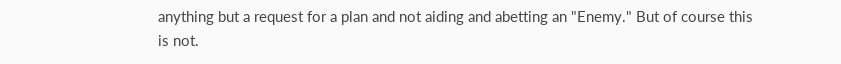anything but a request for a plan and not aiding and abetting an "Enemy." But of course this is not.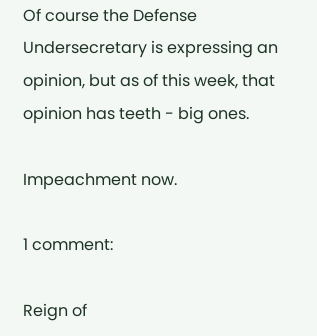Of course the Defense Undersecretary is expressing an opinion, but as of this week, that opinion has teeth - big ones.

Impeachment now.

1 comment:

Reign of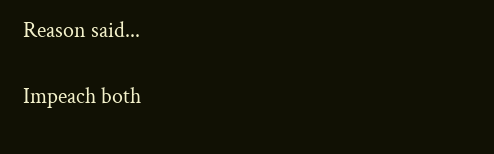Reason said...

Impeach both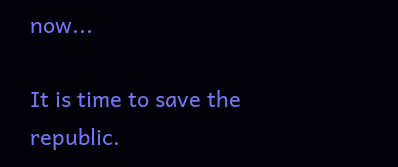now...

It is time to save the republic.